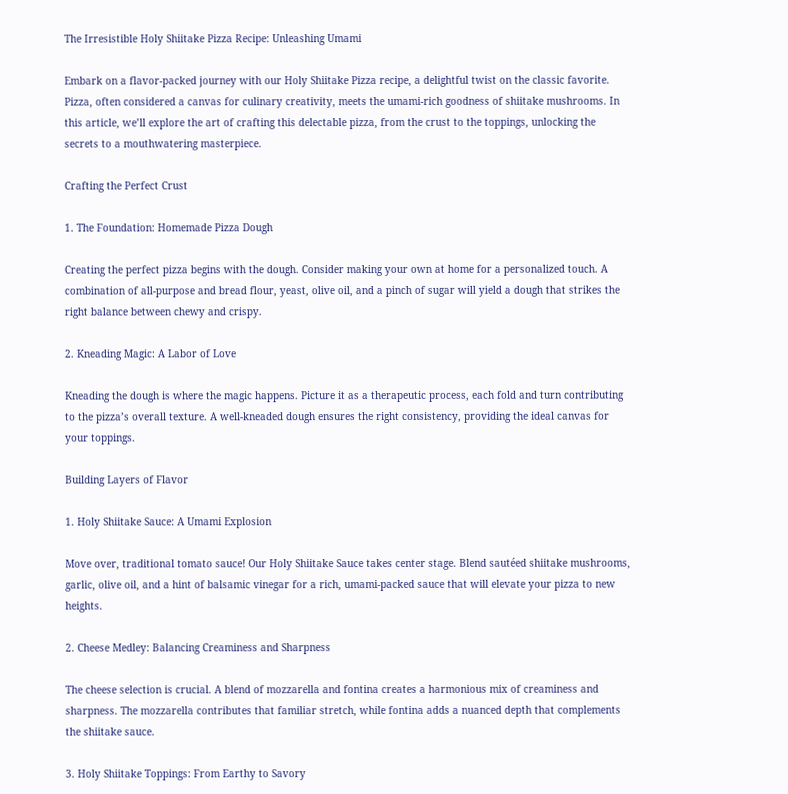The Irresistible Holy Shiitake Pizza Recipe: Unleashing Umami

Embark on a flavor-packed journey with our Holy Shiitake Pizza recipe, a delightful twist on the classic favorite. Pizza, often considered a canvas for culinary creativity, meets the umami-rich goodness of shiitake mushrooms. In this article, we’ll explore the art of crafting this delectable pizza, from the crust to the toppings, unlocking the secrets to a mouthwatering masterpiece.

Crafting the Perfect Crust

1. The Foundation: Homemade Pizza Dough

Creating the perfect pizza begins with the dough. Consider making your own at home for a personalized touch. A combination of all-purpose and bread flour, yeast, olive oil, and a pinch of sugar will yield a dough that strikes the right balance between chewy and crispy.

2. Kneading Magic: A Labor of Love

Kneading the dough is where the magic happens. Picture it as a therapeutic process, each fold and turn contributing to the pizza’s overall texture. A well-kneaded dough ensures the right consistency, providing the ideal canvas for your toppings.

Building Layers of Flavor

1. Holy Shiitake Sauce: A Umami Explosion

Move over, traditional tomato sauce! Our Holy Shiitake Sauce takes center stage. Blend sautéed shiitake mushrooms, garlic, olive oil, and a hint of balsamic vinegar for a rich, umami-packed sauce that will elevate your pizza to new heights.

2. Cheese Medley: Balancing Creaminess and Sharpness

The cheese selection is crucial. A blend of mozzarella and fontina creates a harmonious mix of creaminess and sharpness. The mozzarella contributes that familiar stretch, while fontina adds a nuanced depth that complements the shiitake sauce.

3. Holy Shiitake Toppings: From Earthy to Savory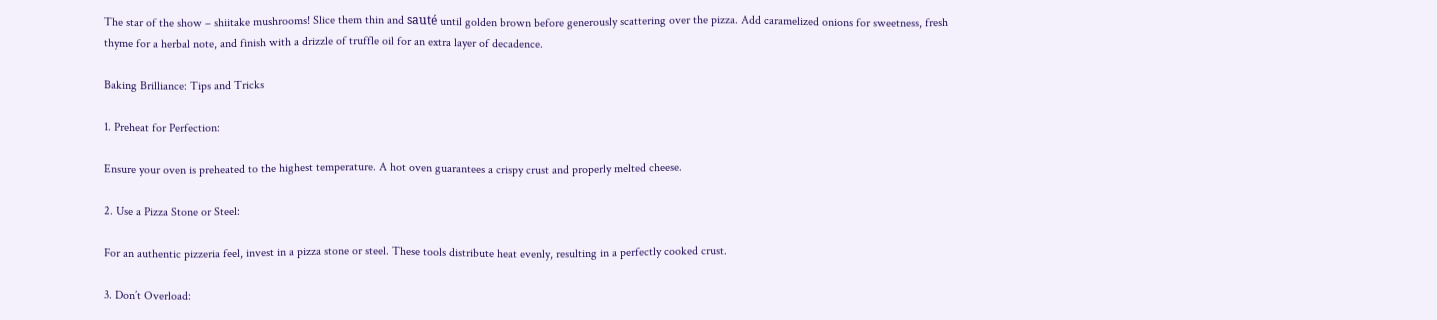The star of the show – shiitake mushrooms! Slice them thin and sauté until golden brown before generously scattering over the pizza. Add caramelized onions for sweetness, fresh thyme for a herbal note, and finish with a drizzle of truffle oil for an extra layer of decadence.

Baking Brilliance: Tips and Tricks

1. Preheat for Perfection:

Ensure your oven is preheated to the highest temperature. A hot oven guarantees a crispy crust and properly melted cheese.

2. Use a Pizza Stone or Steel:

For an authentic pizzeria feel, invest in a pizza stone or steel. These tools distribute heat evenly, resulting in a perfectly cooked crust.

3. Don’t Overload: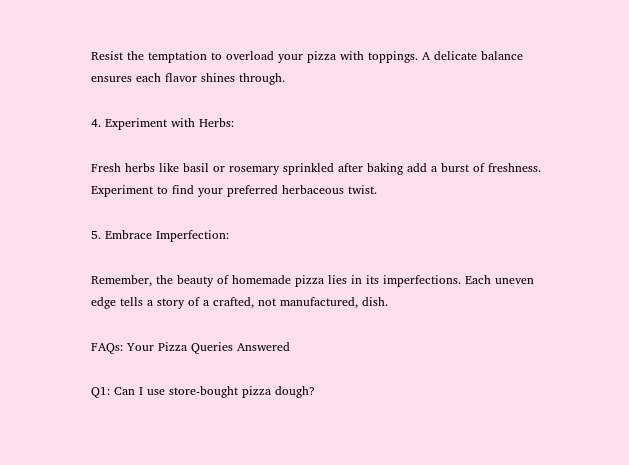Resist the temptation to overload your pizza with toppings. A delicate balance ensures each flavor shines through.

4. Experiment with Herbs:

Fresh herbs like basil or rosemary sprinkled after baking add a burst of freshness. Experiment to find your preferred herbaceous twist.

5. Embrace Imperfection:

Remember, the beauty of homemade pizza lies in its imperfections. Each uneven edge tells a story of a crafted, not manufactured, dish.

FAQs: Your Pizza Queries Answered

Q1: Can I use store-bought pizza dough?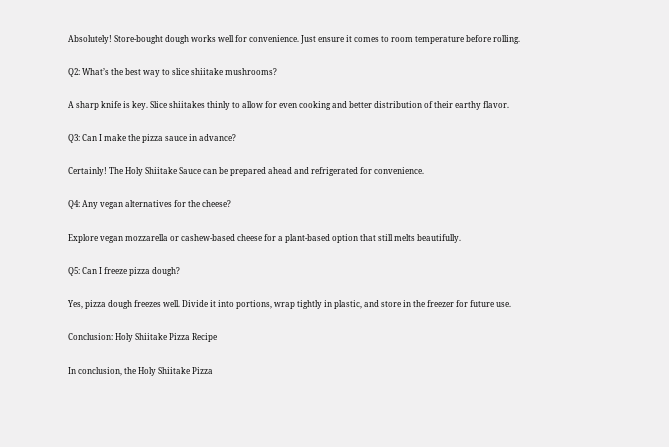Absolutely! Store-bought dough works well for convenience. Just ensure it comes to room temperature before rolling.

Q2: What’s the best way to slice shiitake mushrooms?

A sharp knife is key. Slice shiitakes thinly to allow for even cooking and better distribution of their earthy flavor.

Q3: Can I make the pizza sauce in advance?

Certainly! The Holy Shiitake Sauce can be prepared ahead and refrigerated for convenience.

Q4: Any vegan alternatives for the cheese?

Explore vegan mozzarella or cashew-based cheese for a plant-based option that still melts beautifully.

Q5: Can I freeze pizza dough?

Yes, pizza dough freezes well. Divide it into portions, wrap tightly in plastic, and store in the freezer for future use.

Conclusion: Holy Shiitake Pizza Recipe

In conclusion, the Holy Shiitake Pizza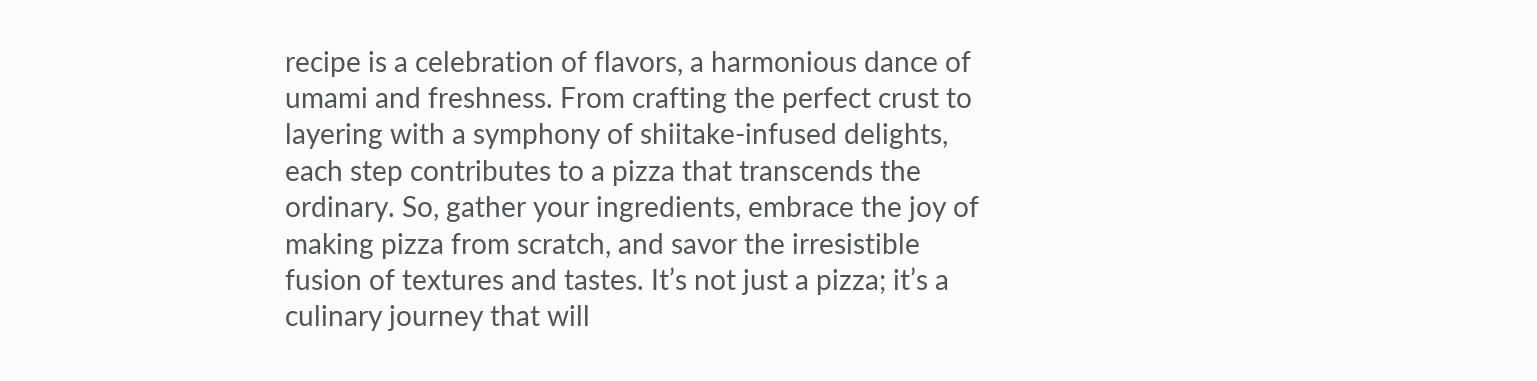recipe is a celebration of flavors, a harmonious dance of umami and freshness. From crafting the perfect crust to layering with a symphony of shiitake-infused delights, each step contributes to a pizza that transcends the ordinary. So, gather your ingredients, embrace the joy of making pizza from scratch, and savor the irresistible fusion of textures and tastes. It’s not just a pizza; it’s a culinary journey that will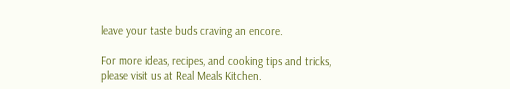leave your taste buds craving an encore.

For more ideas, recipes, and cooking tips and tricks, please visit us at Real Meals Kitchen.